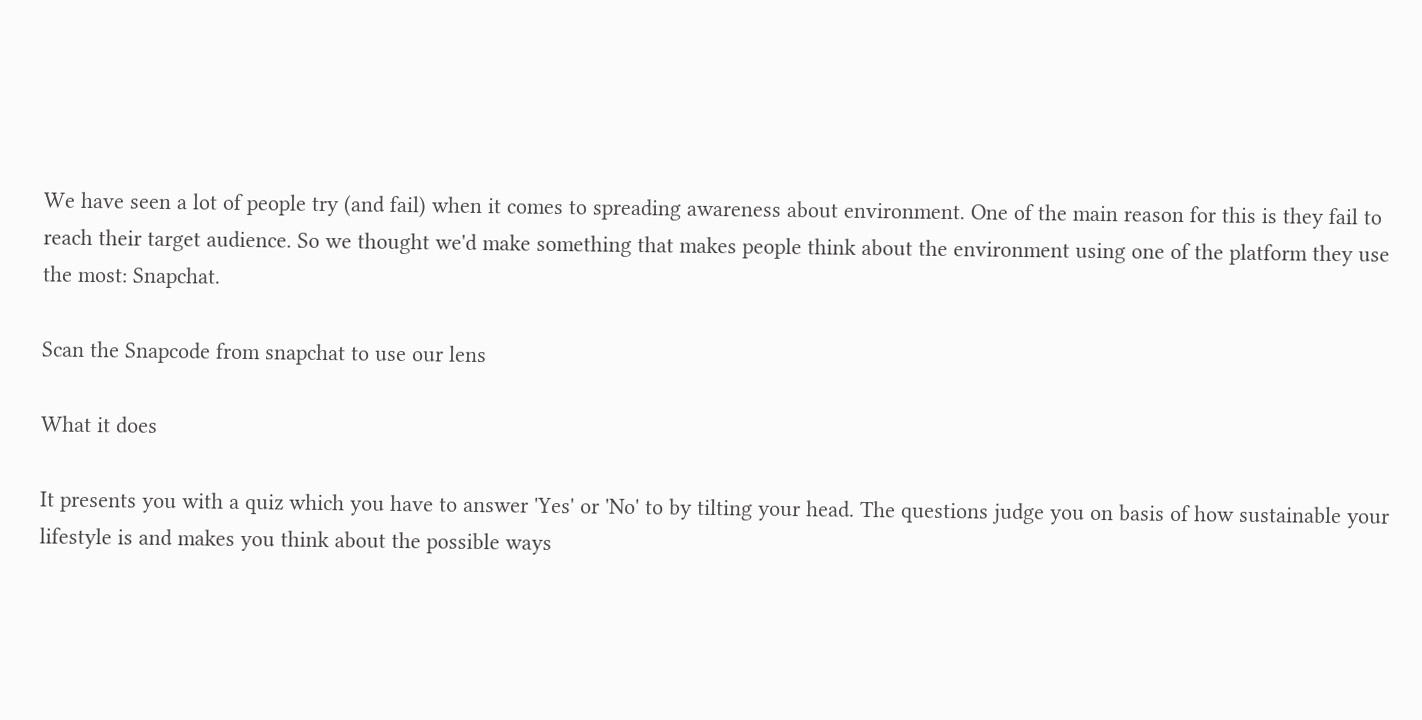We have seen a lot of people try (and fail) when it comes to spreading awareness about environment. One of the main reason for this is they fail to reach their target audience. So we thought we'd make something that makes people think about the environment using one of the platform they use the most: Snapchat.

Scan the Snapcode from snapchat to use our lens

What it does

It presents you with a quiz which you have to answer 'Yes' or 'No' to by tilting your head. The questions judge you on basis of how sustainable your lifestyle is and makes you think about the possible ways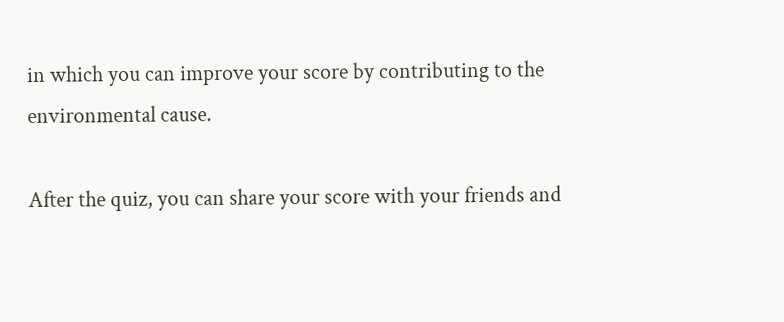in which you can improve your score by contributing to the environmental cause.

After the quiz, you can share your score with your friends and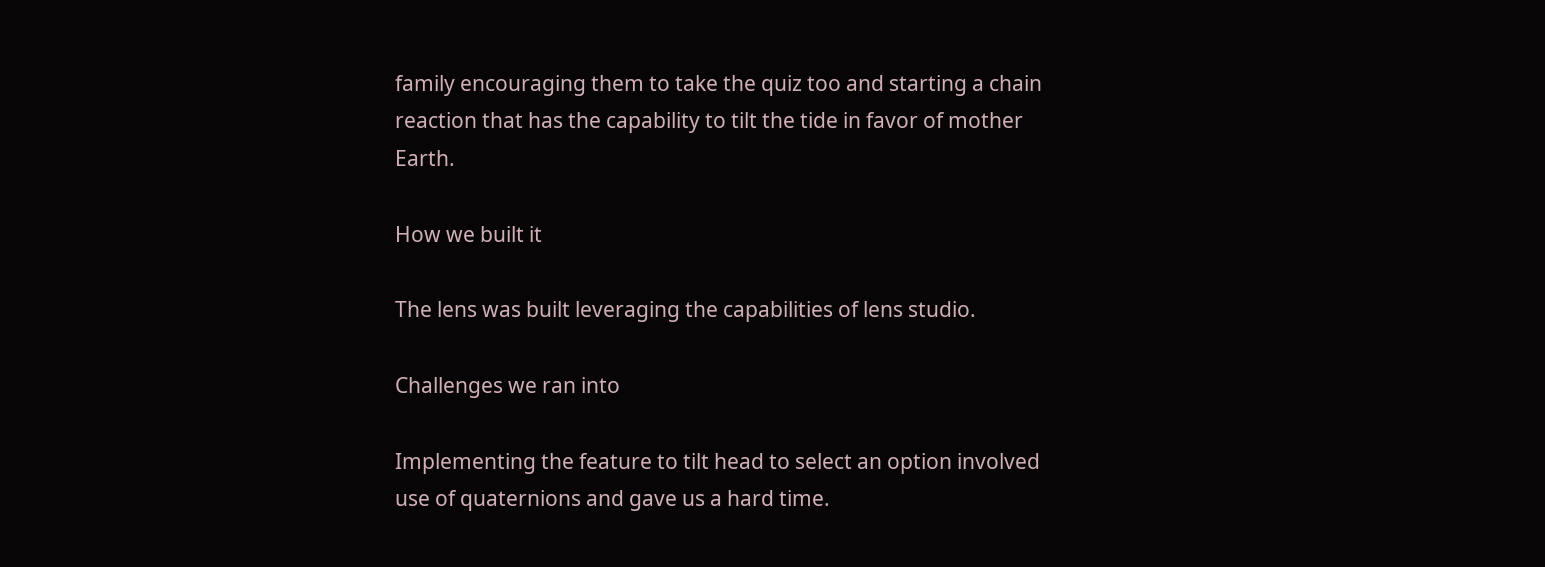family encouraging them to take the quiz too and starting a chain reaction that has the capability to tilt the tide in favor of mother Earth.

How we built it

The lens was built leveraging the capabilities of lens studio.

Challenges we ran into

Implementing the feature to tilt head to select an option involved use of quaternions and gave us a hard time.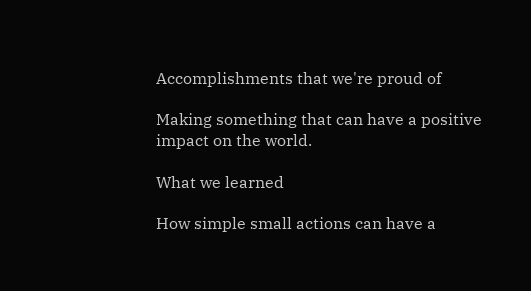Accomplishments that we're proud of

Making something that can have a positive impact on the world.

What we learned

How simple small actions can have a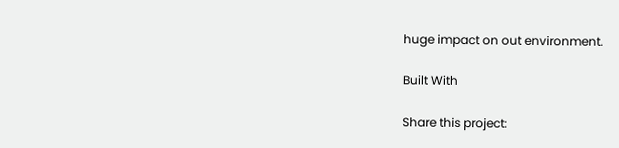huge impact on out environment.

Built With

Share this project: